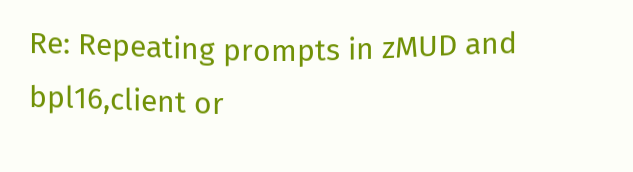Re: Repeating prompts in zMUD and bpl16,client or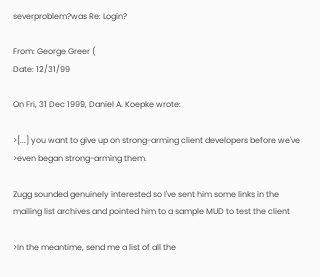severproblem?was Re: Login?

From: George Greer (
Date: 12/31/99

On Fri, 31 Dec 1999, Daniel A. Koepke wrote:

>[...] you want to give up on strong-arming client developers before we've
>even began strong-arming them.

Zugg sounded genuinely interested so I've sent him some links in the
mailing list archives and pointed him to a sample MUD to test the client

>In the meantime, send me a list of all the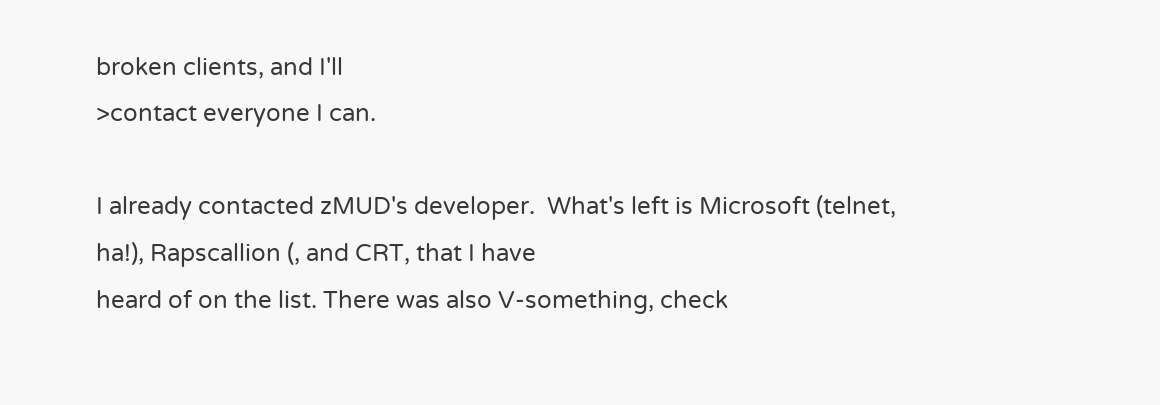broken clients, and I'll
>contact everyone I can.

I already contacted zMUD's developer.  What's left is Microsoft (telnet,
ha!), Rapscallion (, and CRT, that I have
heard of on the list. There was also V-something, check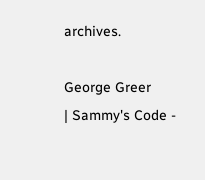archives.

George Greer            | Sammy's Code -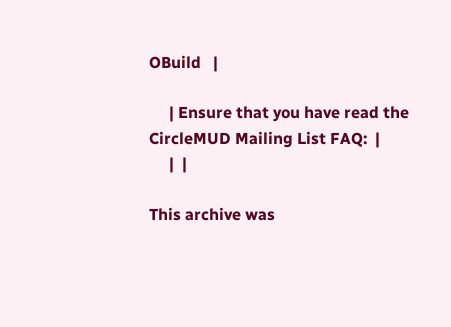OBuild   |

     | Ensure that you have read the CircleMUD Mailing List FAQ:  |
     |  |

This archive was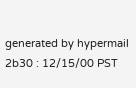generated by hypermail 2b30 : 12/15/00 PST